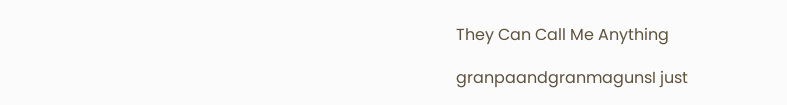They Can Call Me Anything

granpaandgranmagunsI just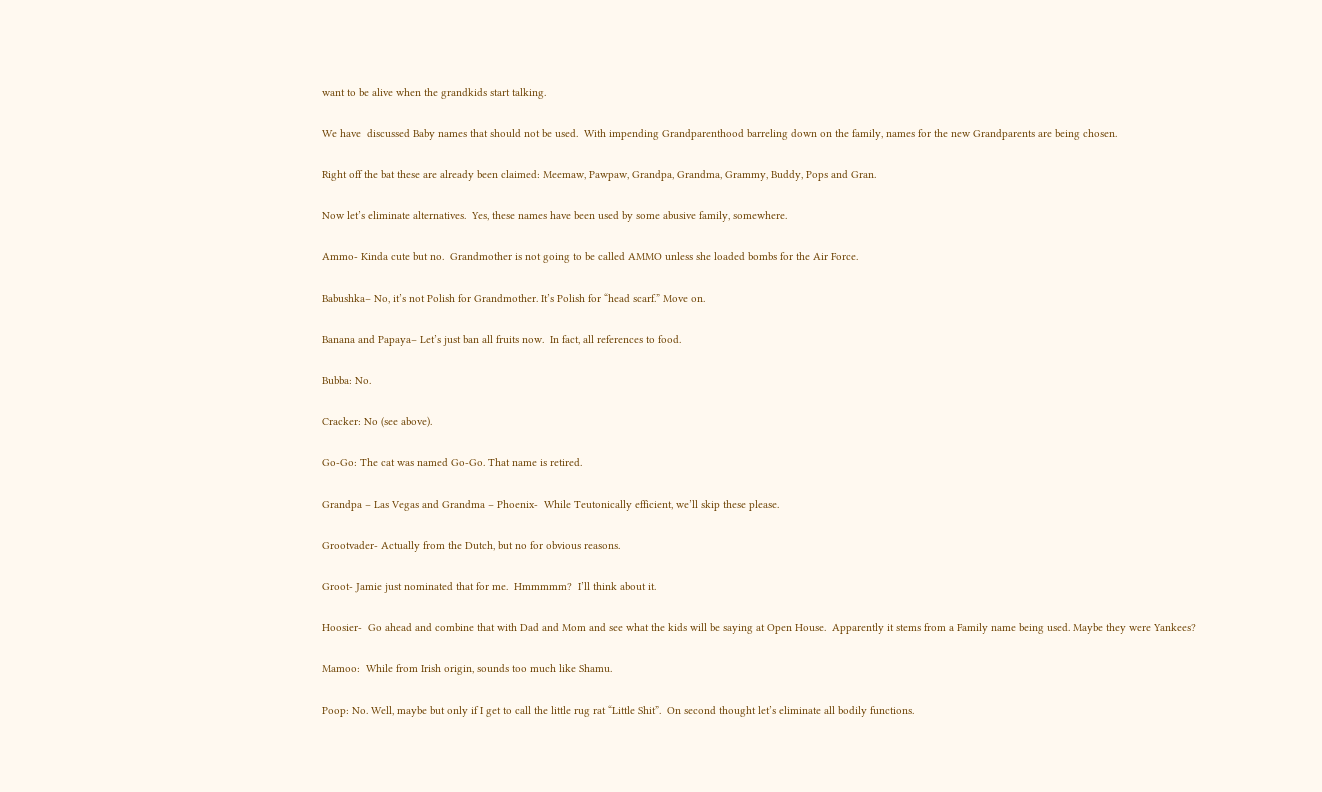want to be alive when the grandkids start talking.

We have  discussed Baby names that should not be used.  With impending Grandparenthood barreling down on the family, names for the new Grandparents are being chosen.

Right off the bat these are already been claimed: Meemaw, Pawpaw, Grandpa, Grandma, Grammy, Buddy, Pops and Gran.

Now let’s eliminate alternatives.  Yes, these names have been used by some abusive family, somewhere.

Ammo- Kinda cute but no.  Grandmother is not going to be called AMMO unless she loaded bombs for the Air Force.

Babushka– No, it’s not Polish for Grandmother. It’s Polish for “head scarf.” Move on.

Banana and Papaya– Let’s just ban all fruits now.  In fact, all references to food.

Bubba: No.

Cracker: No (see above).

Go-Go: The cat was named Go-Go. That name is retired.

Grandpa – Las Vegas and Grandma – Phoenix-  While Teutonically efficient, we’ll skip these please.

Grootvader- Actually from the Dutch, but no for obvious reasons.

Groot- Jamie just nominated that for me.  Hmmmmm?  I’ll think about it.

Hoosier-  Go ahead and combine that with Dad and Mom and see what the kids will be saying at Open House.  Apparently it stems from a Family name being used. Maybe they were Yankees?

Mamoo:  While from Irish origin, sounds too much like Shamu.

Poop: No. Well, maybe but only if I get to call the little rug rat “Little Shit”.  On second thought let’s eliminate all bodily functions.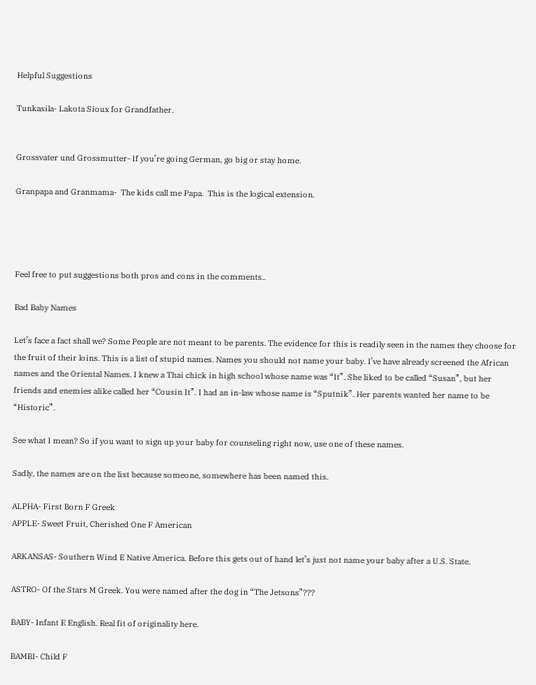Helpful Suggestions

Tunkasila- Lakota Sioux for Grandfather.


Grossvater und Grossmutter- If you’re going German, go big or stay home.

Granpapa and Granmama-  The kids call me Papa.  This is the logical extension.




Feel free to put suggestions both pros and cons in the comments..

Bad Baby Names

Let’s face a fact shall we? Some People are not meant to be parents. The evidence for this is readily seen in the names they choose for the fruit of their loins. This is a list of stupid names. Names you should not name your baby. I’ve have already screened the African names and the Oriental Names. I knew a Thai chick in high school whose name was “It”. She liked to be called “Susan”, but her friends and enemies alike called her “Cousin It”. I had an in-law whose name is “Sputnik”. Her parents wanted her name to be “Historic”.

See what I mean? So if you want to sign up your baby for counseling right now, use one of these names.

Sadly, the names are on the list because someone, somewhere has been named this.

ALPHA- First Born F Greek
APPLE- Sweet Fruit, Cherished One F American

ARKANSAS- Southern Wind E Native America. Before this gets out of hand let’s just not name your baby after a U.S. State.

ASTRO- Of the Stars M Greek. You were named after the dog in “The Jetsons”???

BABY- Infant E English. Real fit of originality here.

BAMBI- Child F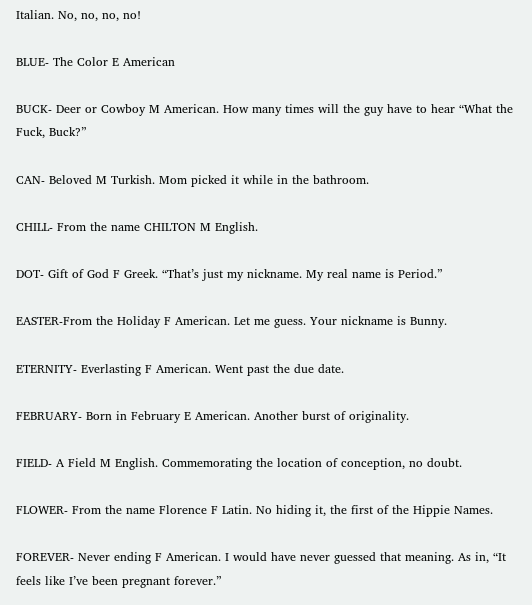Italian. No, no, no, no!

BLUE- The Color E American

BUCK- Deer or Cowboy M American. How many times will the guy have to hear “What the Fuck, Buck?”

CAN- Beloved M Turkish. Mom picked it while in the bathroom.

CHILL- From the name CHILTON M English.

DOT- Gift of God F Greek. “That’s just my nickname. My real name is Period.”

EASTER-From the Holiday F American. Let me guess. Your nickname is Bunny.

ETERNITY- Everlasting F American. Went past the due date.

FEBRUARY- Born in February E American. Another burst of originality.

FIELD- A Field M English. Commemorating the location of conception, no doubt.

FLOWER- From the name Florence F Latin. No hiding it, the first of the Hippie Names.

FOREVER- Never ending F American. I would have never guessed that meaning. As in, “It feels like I’ve been pregnant forever.”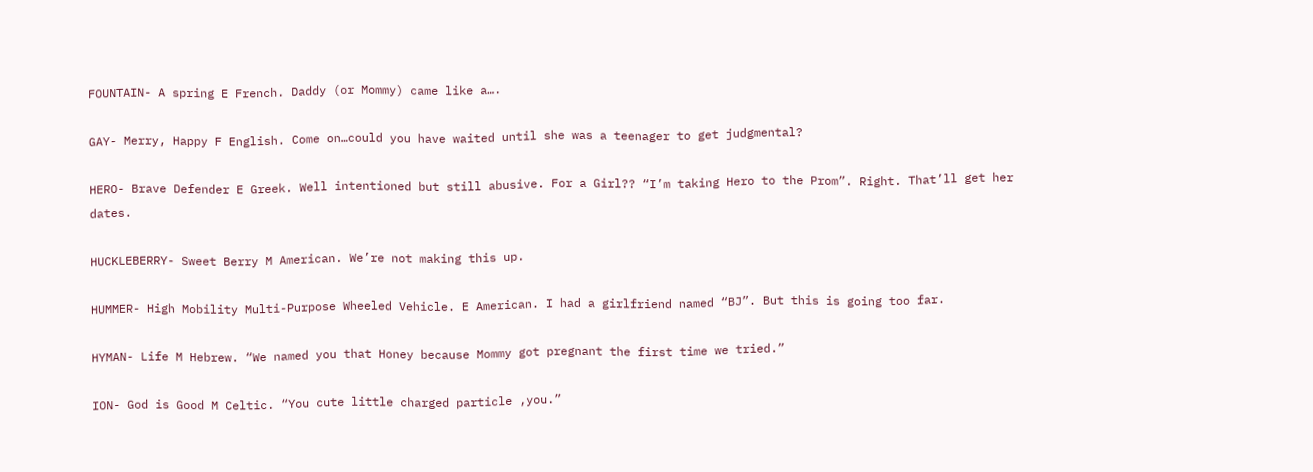FOUNTAIN- A spring E French. Daddy (or Mommy) came like a….

GAY- Merry, Happy F English. Come on…could you have waited until she was a teenager to get judgmental?

HERO- Brave Defender E Greek. Well intentioned but still abusive. For a Girl?? “I’m taking Hero to the Prom”. Right. That’ll get her dates.

HUCKLEBERRY- Sweet Berry M American. We’re not making this up.

HUMMER- High Mobility Multi-Purpose Wheeled Vehicle. E American. I had a girlfriend named “BJ”. But this is going too far.

HYMAN- Life M Hebrew. “We named you that Honey because Mommy got pregnant the first time we tried.”

ION- God is Good M Celtic. “You cute little charged particle ,you.”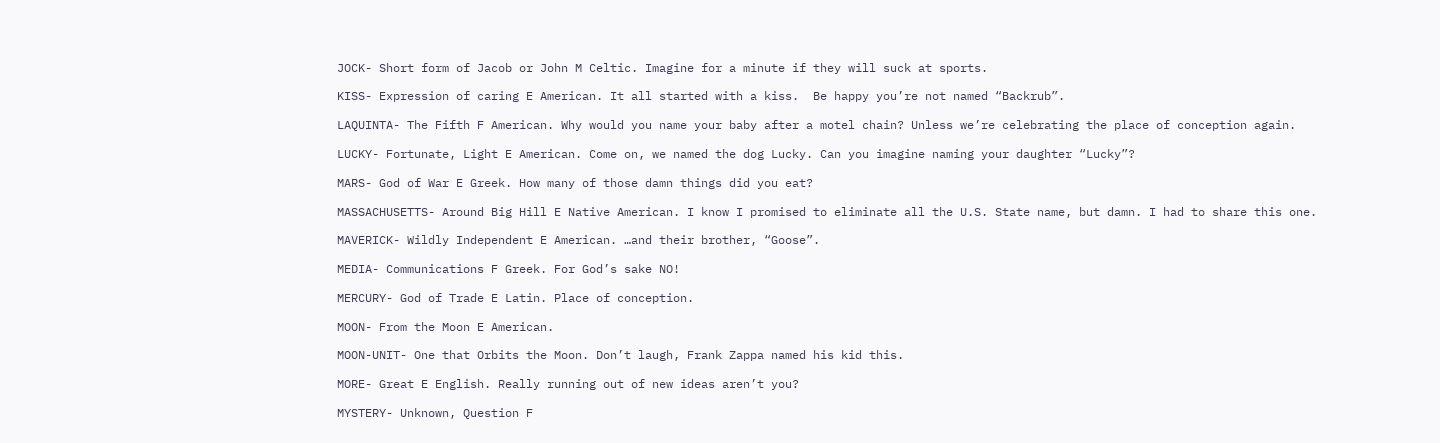JOCK- Short form of Jacob or John M Celtic. Imagine for a minute if they will suck at sports.

KISS- Expression of caring E American. It all started with a kiss.  Be happy you’re not named “Backrub”.

LAQUINTA- The Fifth F American. Why would you name your baby after a motel chain? Unless we’re celebrating the place of conception again.

LUCKY- Fortunate, Light E American. Come on, we named the dog Lucky. Can you imagine naming your daughter “Lucky”?

MARS- God of War E Greek. How many of those damn things did you eat?

MASSACHUSETTS- Around Big Hill E Native American. I know I promised to eliminate all the U.S. State name, but damn. I had to share this one.

MAVERICK- Wildly Independent E American. …and their brother, “Goose”.

MEDIA- Communications F Greek. For God’s sake NO!

MERCURY- God of Trade E Latin. Place of conception.

MOON- From the Moon E American.

MOON-UNIT- One that Orbits the Moon. Don’t laugh, Frank Zappa named his kid this.

MORE- Great E English. Really running out of new ideas aren’t you?

MYSTERY- Unknown, Question F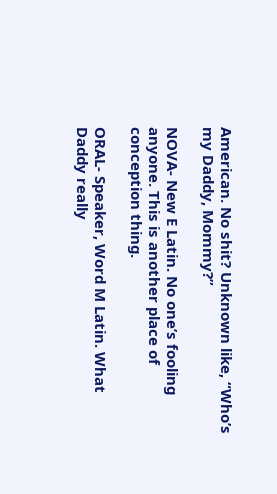American. No shit? Unknown like, “Who’s my Daddy, Mommy?”

NOVA- New E Latin. No one’s fooling anyone. This is another place of conception thing.

ORAL- Speaker, Word M Latin. What Daddy really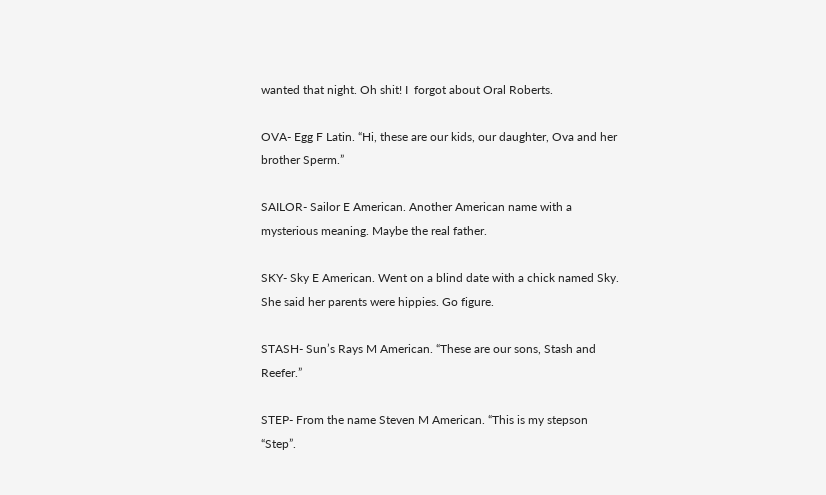wanted that night. Oh shit! I  forgot about Oral Roberts.

OVA- Egg F Latin. “Hi, these are our kids, our daughter, Ova and her brother Sperm.”

SAILOR- Sailor E American. Another American name with a mysterious meaning. Maybe the real father.

SKY- Sky E American. Went on a blind date with a chick named Sky. She said her parents were hippies. Go figure.

STASH- Sun’s Rays M American. “These are our sons, Stash and Reefer.”

STEP- From the name Steven M American. “This is my stepson “Step”.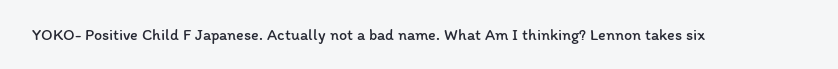YOKO- Positive Child F Japanese. Actually not a bad name. What Am I thinking? Lennon takes six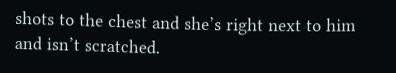shots to the chest and she’s right next to him and isn’t scratched.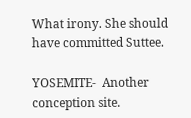What irony. She should have committed Suttee.

YOSEMITE-  Another conception site.